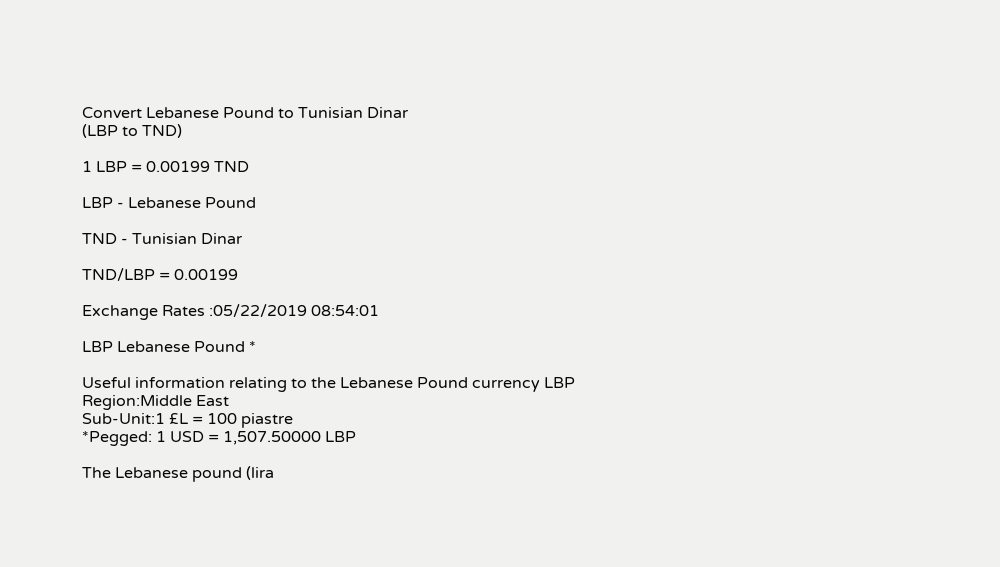Convert Lebanese Pound to Tunisian Dinar
(LBP to TND)

1 LBP = 0.00199 TND

LBP - Lebanese Pound

TND - Tunisian Dinar

TND/LBP = 0.00199

Exchange Rates :05/22/2019 08:54:01

LBP Lebanese Pound *

Useful information relating to the Lebanese Pound currency LBP
Region:Middle East
Sub-Unit:1 £L = 100 piastre
*Pegged: 1 USD = 1,507.50000 LBP

The Lebanese pound (lira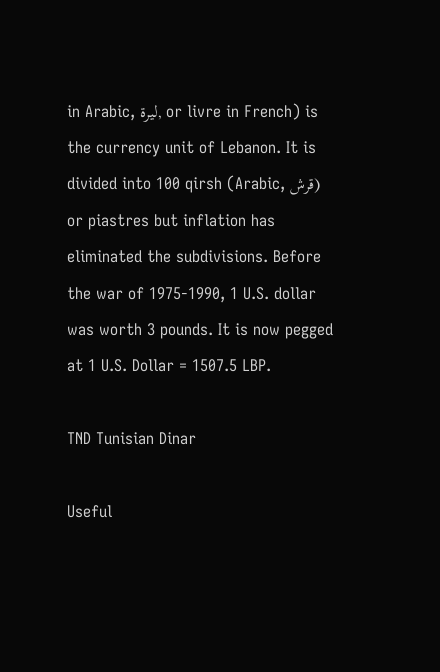in Arabic, ليرة, or livre in French) is the currency unit of Lebanon. It is divided into 100 qirsh (Arabic, قرش) or piastres but inflation has eliminated the subdivisions. Before the war of 1975-1990, 1 U.S. dollar was worth 3 pounds. It is now pegged at 1 U.S. Dollar = 1507.5 LBP.

TND Tunisian Dinar

Useful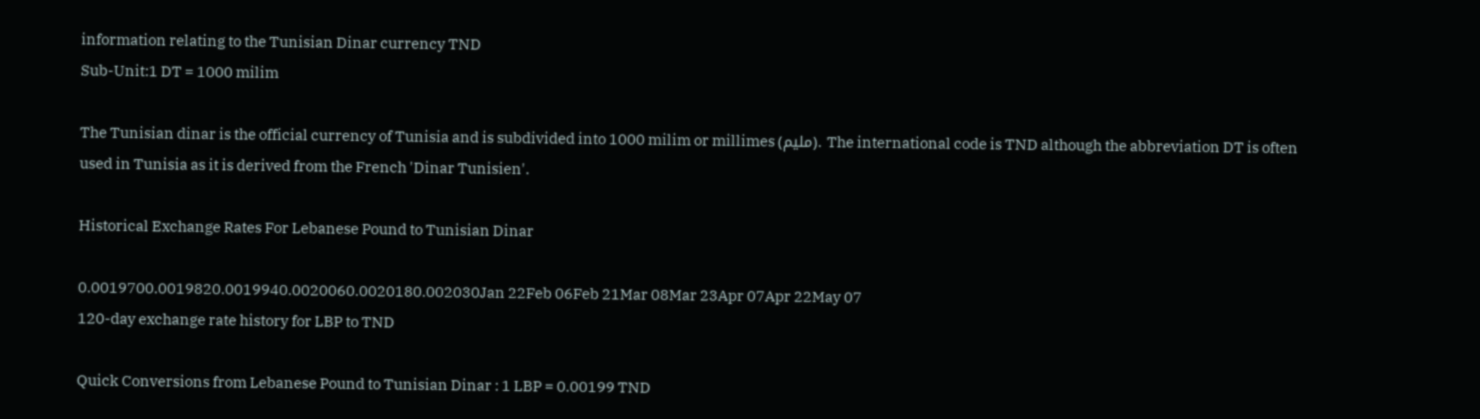information relating to the Tunisian Dinar currency TND
Sub-Unit:1 DT = 1000 milim

The Tunisian dinar is the official currency of Tunisia and is subdivided into 1000 milim or millimes (مليم). The international code is TND although the abbreviation DT is often used in Tunisia as it is derived from the French 'Dinar Tunisien'.

Historical Exchange Rates For Lebanese Pound to Tunisian Dinar

0.0019700.0019820.0019940.0020060.0020180.002030Jan 22Feb 06Feb 21Mar 08Mar 23Apr 07Apr 22May 07
120-day exchange rate history for LBP to TND

Quick Conversions from Lebanese Pound to Tunisian Dinar : 1 LBP = 0.00199 TND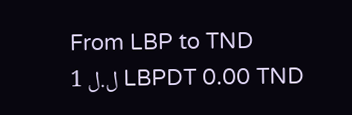From LBP to TND
ل.ل 1 LBPDT 0.00 TND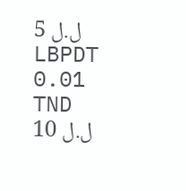ل.ل 5 LBPDT 0.01 TND
ل.ل 10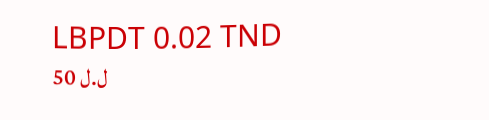LBPDT 0.02 TND
ل.ل 50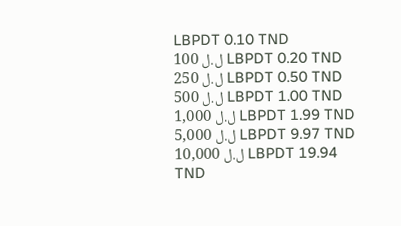LBPDT 0.10 TND
ل.ل 100 LBPDT 0.20 TND
ل.ل 250 LBPDT 0.50 TND
ل.ل 500 LBPDT 1.00 TND
ل.ل 1,000 LBPDT 1.99 TND
ل.ل 5,000 LBPDT 9.97 TND
ل.ل 10,000 LBPDT 19.94 TND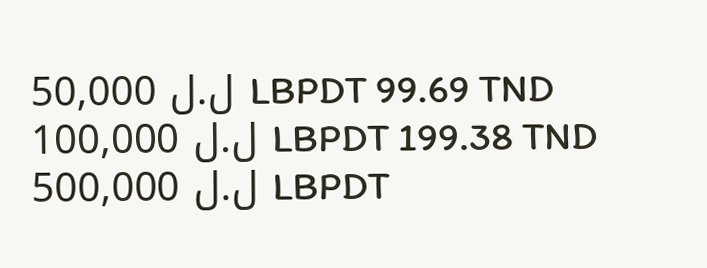ل.ل 50,000 LBPDT 99.69 TND
ل.ل 100,000 LBPDT 199.38 TND
ل.ل 500,000 LBPDT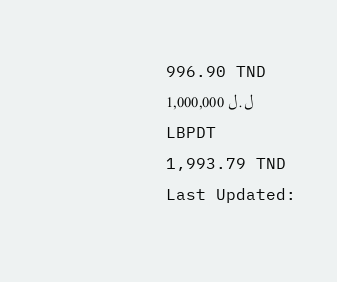996.90 TND
ل.ل 1,000,000 LBPDT 1,993.79 TND
Last Updated: